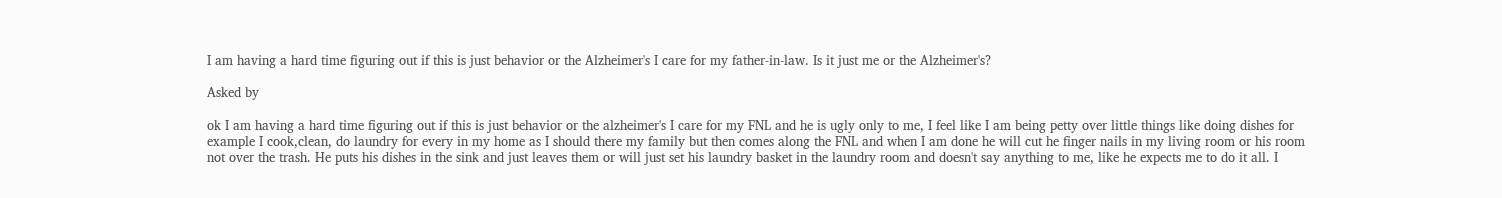I am having a hard time figuring out if this is just behavior or the Alzheimer's I care for my father-in-law. Is it just me or the Alzheimer's?

Asked by

ok I am having a hard time figuring out if this is just behavior or the alzheimer's I care for my FNL and he is ugly only to me, I feel like I am being petty over little things like doing dishes for example I cook,clean, do laundry for every in my home as I should there my family but then comes along the FNL and when I am done he will cut he finger nails in my living room or his room not over the trash. He puts his dishes in the sink and just leaves them or will just set his laundry basket in the laundry room and doesn't say anything to me, like he expects me to do it all. I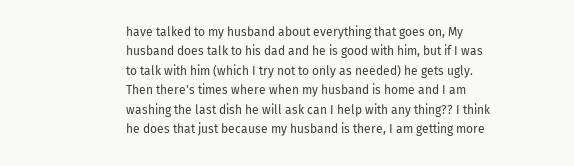have talked to my husband about everything that goes on, My husband does talk to his dad and he is good with him, but if I was to talk with him (which I try not to only as needed) he gets ugly. Then there's times where when my husband is home and I am washing the last dish he will ask can I help with any thing?? I think he does that just because my husband is there, I am getting more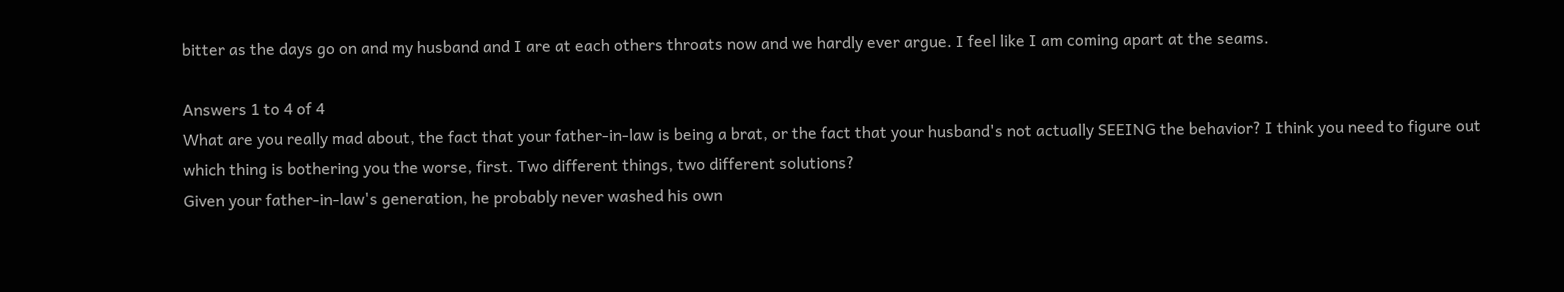bitter as the days go on and my husband and I are at each others throats now and we hardly ever argue. I feel like I am coming apart at the seams.

Answers 1 to 4 of 4
What are you really mad about, the fact that your father-in-law is being a brat, or the fact that your husband's not actually SEEING the behavior? I think you need to figure out which thing is bothering you the worse, first. Two different things, two different solutions?
Given your father-in-law's generation, he probably never washed his own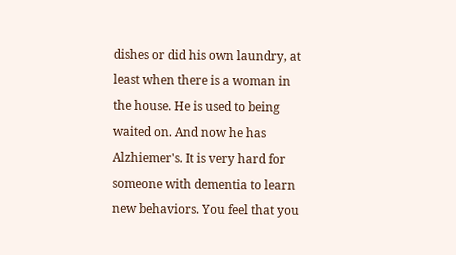dishes or did his own laundry, at least when there is a woman in the house. He is used to being waited on. And now he has Alzhiemer's. It is very hard for someone with dementia to learn new behaviors. You feel that you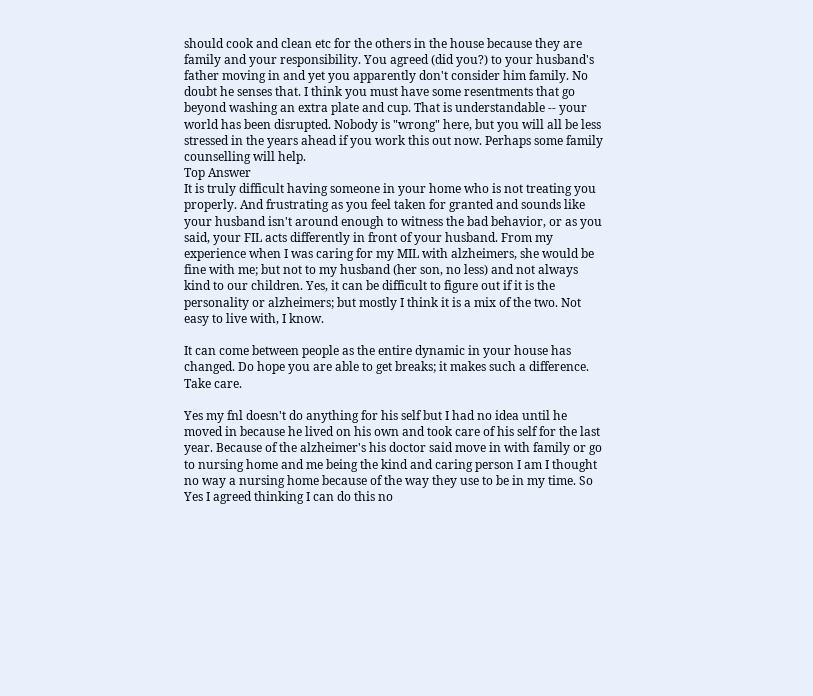should cook and clean etc for the others in the house because they are family and your responsibility. You agreed (did you?) to your husband's father moving in and yet you apparently don't consider him family. No doubt he senses that. I think you must have some resentments that go beyond washing an extra plate and cup. That is understandable -- your world has been disrupted. Nobody is "wrong" here, but you will all be less stressed in the years ahead if you work this out now. Perhaps some family counselling will help.
Top Answer
It is truly difficult having someone in your home who is not treating you properly. And frustrating as you feel taken for granted and sounds like your husband isn't around enough to witness the bad behavior, or as you said, your FIL acts differently in front of your husband. From my experience when I was caring for my MIL with alzheimers, she would be fine with me; but not to my husband (her son, no less) and not always kind to our children. Yes, it can be difficult to figure out if it is the personality or alzheimers; but mostly I think it is a mix of the two. Not easy to live with, I know.

It can come between people as the entire dynamic in your house has changed. Do hope you are able to get breaks; it makes such a difference. Take care.

Yes my fnl doesn't do anything for his self but I had no idea until he moved in because he lived on his own and took care of his self for the last year. Because of the alzheimer's his doctor said move in with family or go to nursing home and me being the kind and caring person I am I thought no way a nursing home because of the way they use to be in my time. So Yes I agreed thinking I can do this no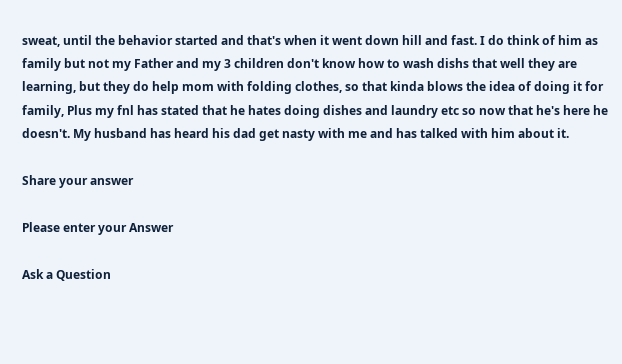sweat, until the behavior started and that's when it went down hill and fast. I do think of him as family but not my Father and my 3 children don't know how to wash dishs that well they are learning, but they do help mom with folding clothes, so that kinda blows the idea of doing it for family, Plus my fnl has stated that he hates doing dishes and laundry etc so now that he's here he doesn't. My husband has heard his dad get nasty with me and has talked with him about it.

Share your answer

Please enter your Answer

Ask a Question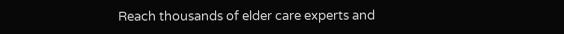Reach thousands of elder care experts and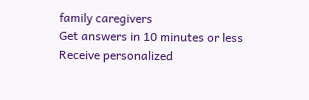family caregivers
Get answers in 10 minutes or less
Receive personalized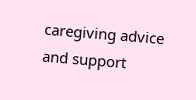caregiving advice and support